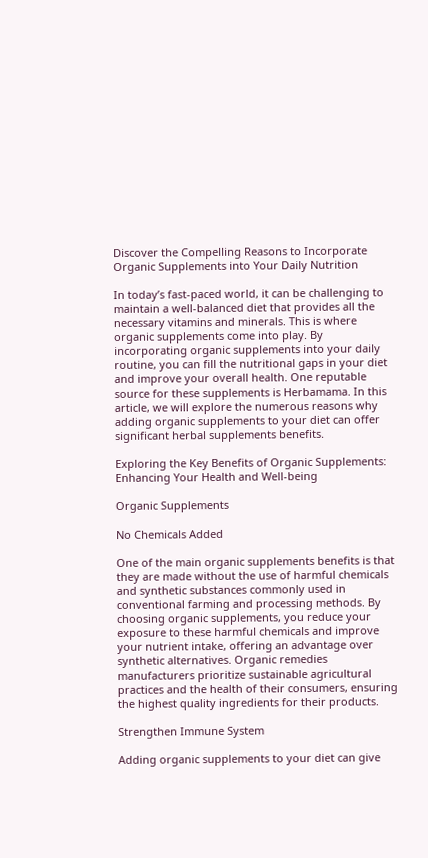Discover the Compelling Reasons to Incorporate Organic Supplements into Your Daily Nutrition

In today’s fast-paced world, it can be challenging to maintain a well-balanced diet that provides all the necessary vitamins and minerals. This is where organic supplements come into play. By incorporating organic supplements into your daily routine, you can fill the nutritional gaps in your diet and improve your overall health. One reputable source for these supplements is Herbamama. In this article, we will explore the numerous reasons why adding organic supplements to your diet can offer significant herbal supplements benefits.

Exploring the Key Benefits of Organic Supplements: Enhancing Your Health and Well-being

Organic Supplements

No Chemicals Added

One of the main organic supplements benefits is that they are made without the use of harmful chemicals and synthetic substances commonly used in conventional farming and processing methods. By choosing organic supplements, you reduce your exposure to these harmful chemicals and improve your nutrient intake, offering an advantage over synthetic alternatives. Organic remedies manufacturers prioritize sustainable agricultural practices and the health of their consumers, ensuring the highest quality ingredients for their products.

Strengthen Immune System

Adding organic supplements to your diet can give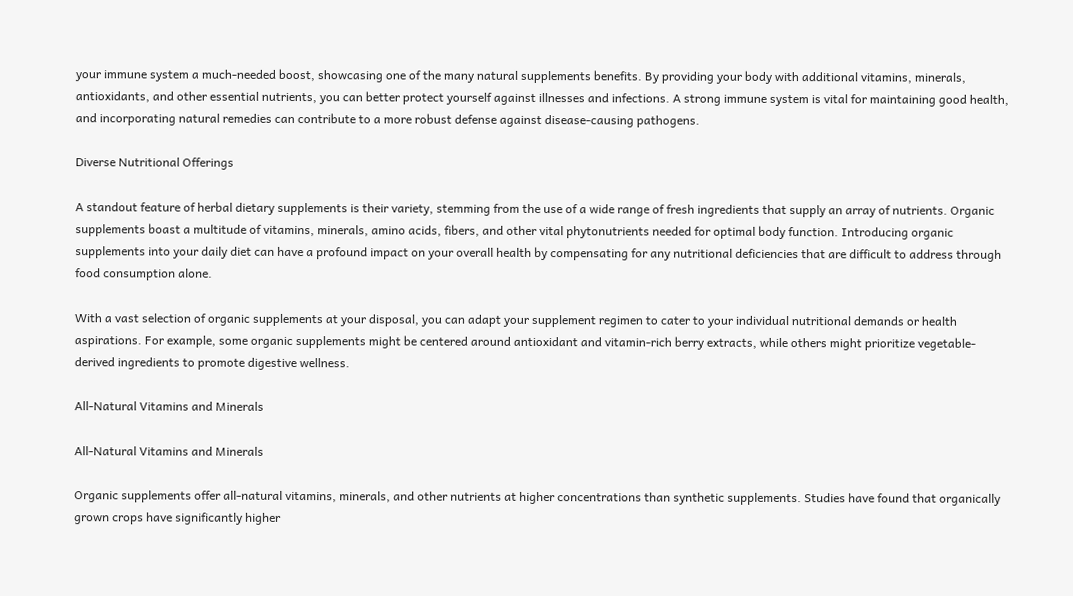your immune system a much-needed boost, showcasing one of the many natural supplements benefits. By providing your body with additional vitamins, minerals, antioxidants, and other essential nutrients, you can better protect yourself against illnesses and infections. A strong immune system is vital for maintaining good health, and incorporating natural remedies can contribute to a more robust defense against disease-causing pathogens.

Diverse Nutritional Offerings

A standout feature of herbal dietary supplements is their variety, stemming from the use of a wide range of fresh ingredients that supply an array of nutrients. Organic supplements boast a multitude of vitamins, minerals, amino acids, fibers, and other vital phytonutrients needed for optimal body function. Introducing organic supplements into your daily diet can have a profound impact on your overall health by compensating for any nutritional deficiencies that are difficult to address through food consumption alone.

With a vast selection of organic supplements at your disposal, you can adapt your supplement regimen to cater to your individual nutritional demands or health aspirations. For example, some organic supplements might be centered around antioxidant and vitamin-rich berry extracts, while others might prioritize vegetable-derived ingredients to promote digestive wellness.

All-Natural Vitamins and Minerals

All-Natural Vitamins and Minerals

Organic supplements offer all-natural vitamins, minerals, and other nutrients at higher concentrations than synthetic supplements. Studies have found that organically grown crops have significantly higher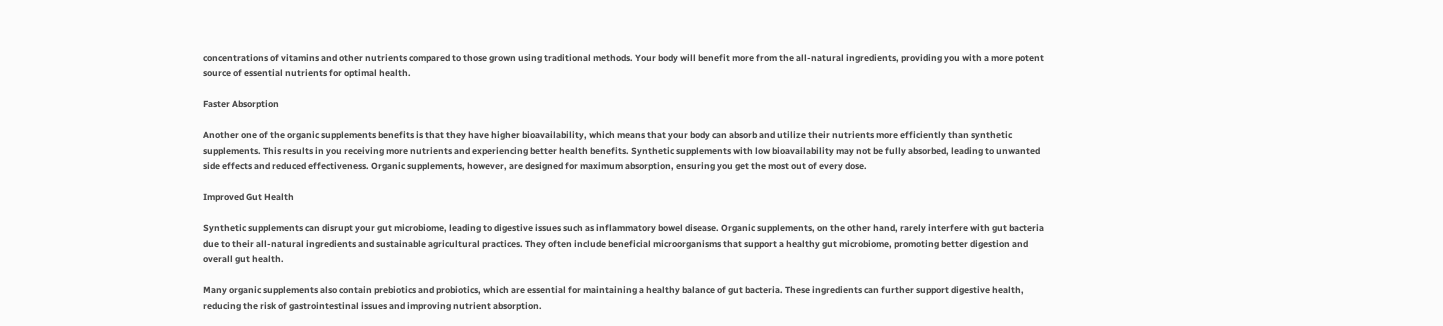concentrations of vitamins and other nutrients compared to those grown using traditional methods. Your body will benefit more from the all-natural ingredients, providing you with a more potent source of essential nutrients for optimal health.

Faster Absorption

Another one of the organic supplements benefits is that they have higher bioavailability, which means that your body can absorb and utilize their nutrients more efficiently than synthetic supplements. This results in you receiving more nutrients and experiencing better health benefits. Synthetic supplements with low bioavailability may not be fully absorbed, leading to unwanted side effects and reduced effectiveness. Organic supplements, however, are designed for maximum absorption, ensuring you get the most out of every dose.

Improved Gut Health

Synthetic supplements can disrupt your gut microbiome, leading to digestive issues such as inflammatory bowel disease. Organic supplements, on the other hand, rarely interfere with gut bacteria due to their all-natural ingredients and sustainable agricultural practices. They often include beneficial microorganisms that support a healthy gut microbiome, promoting better digestion and overall gut health.

Many organic supplements also contain prebiotics and probiotics, which are essential for maintaining a healthy balance of gut bacteria. These ingredients can further support digestive health, reducing the risk of gastrointestinal issues and improving nutrient absorption.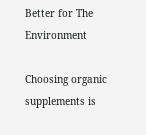Better for The Environment

Choosing organic supplements is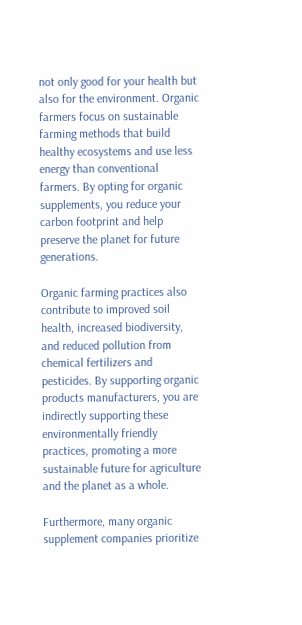not only good for your health but also for the environment. Organic farmers focus on sustainable farming methods that build healthy ecosystems and use less energy than conventional farmers. By opting for organic supplements, you reduce your carbon footprint and help preserve the planet for future generations.

Organic farming practices also contribute to improved soil health, increased biodiversity, and reduced pollution from chemical fertilizers and pesticides. By supporting organic products manufacturers, you are indirectly supporting these environmentally friendly practices, promoting a more sustainable future for agriculture and the planet as a whole.

Furthermore, many organic supplement companies prioritize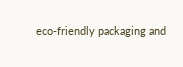eco-friendly packaging and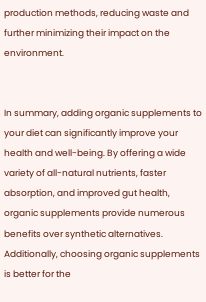production methods, reducing waste and further minimizing their impact on the environment.


In summary, adding organic supplements to your diet can significantly improve your health and well-being. By offering a wide variety of all-natural nutrients, faster absorption, and improved gut health, organic supplements provide numerous benefits over synthetic alternatives. Additionally, choosing organic supplements is better for the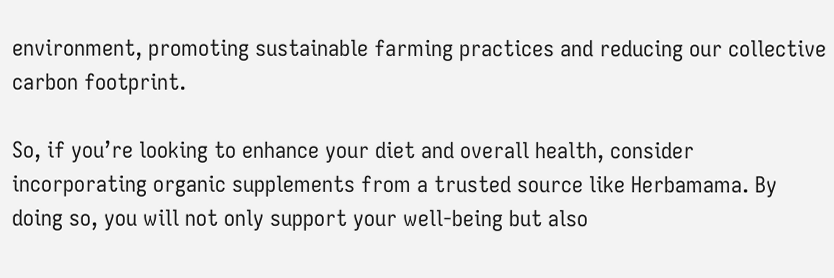environment, promoting sustainable farming practices and reducing our collective carbon footprint.

So, if you’re looking to enhance your diet and overall health, consider incorporating organic supplements from a trusted source like Herbamama. By doing so, you will not only support your well-being but also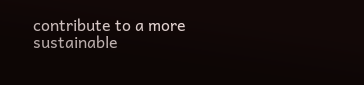contribute to a more sustainable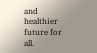and healthier future for all.